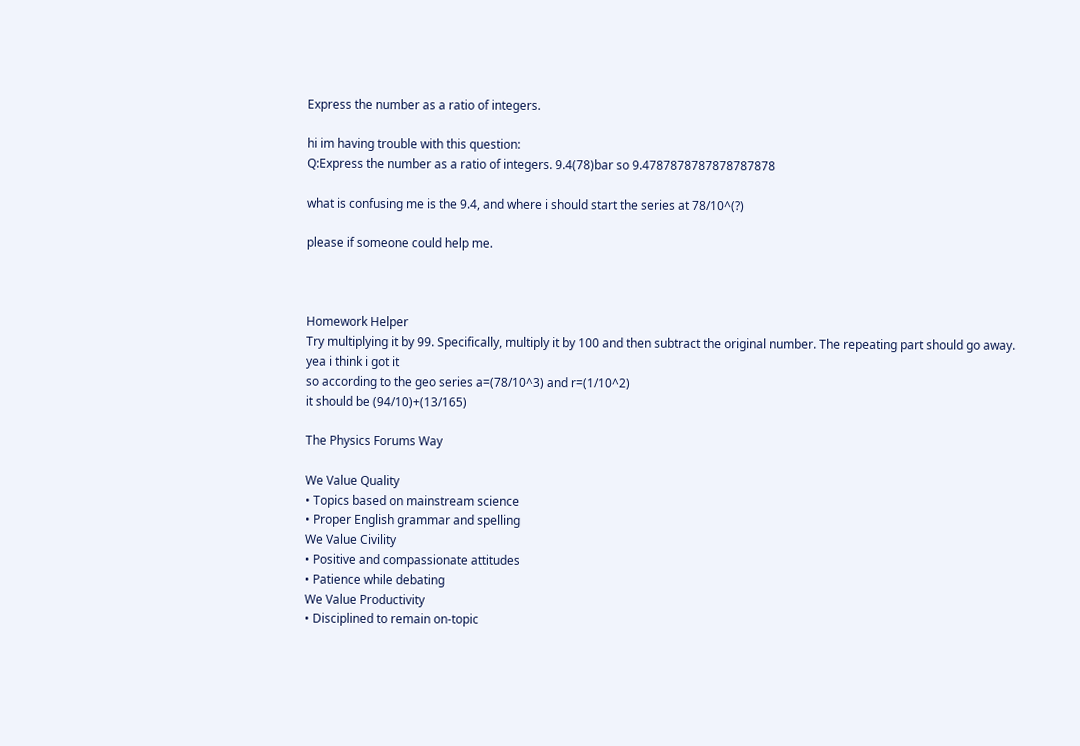Express the number as a ratio of integers.

hi im having trouble with this question:
Q:Express the number as a ratio of integers. 9.4(78)bar so 9.4787878787878787878

what is confusing me is the 9.4, and where i should start the series at 78/10^(?)

please if someone could help me.



Homework Helper
Try multiplying it by 99. Specifically, multiply it by 100 and then subtract the original number. The repeating part should go away.
yea i think i got it
so according to the geo series a=(78/10^3) and r=(1/10^2)
it should be (94/10)+(13/165)

The Physics Forums Way

We Value Quality
• Topics based on mainstream science
• Proper English grammar and spelling
We Value Civility
• Positive and compassionate attitudes
• Patience while debating
We Value Productivity
• Disciplined to remain on-topic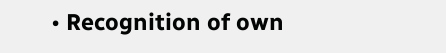• Recognition of own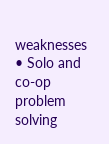weaknesses
• Solo and co-op problem solving